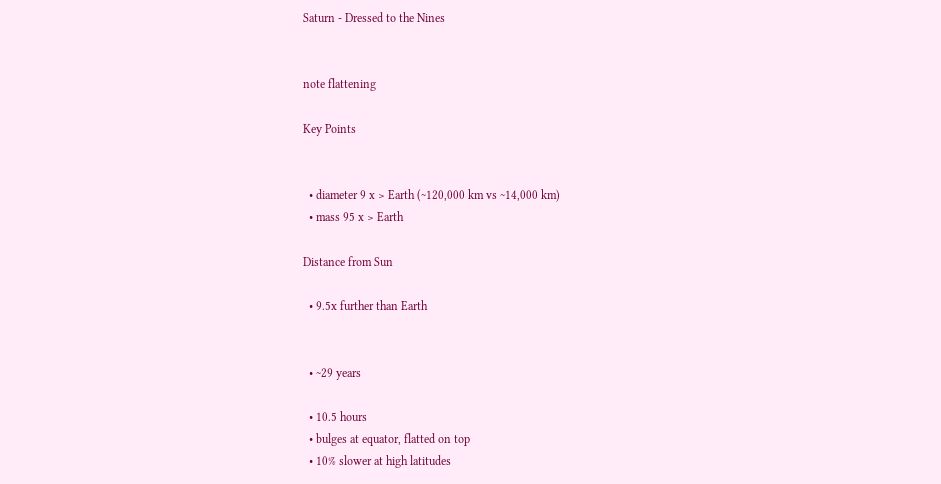Saturn - Dressed to the Nines


note flattening

Key Points


  • diameter 9 x > Earth (~120,000 km vs ~14,000 km)
  • mass 95 x > Earth

Distance from Sun

  • 9.5x further than Earth


  • ~29 years

  • 10.5 hours
  • bulges at equator, flatted on top
  • 10% slower at high latitudes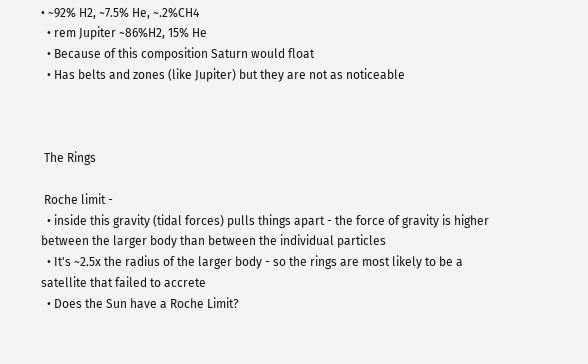• ~92% H2, ~7.5% He, ~.2%CH4
  • rem Jupiter ~86%H2, 15% He
  • Because of this composition Saturn would float
  • Has belts and zones (like Jupiter) but they are not as noticeable



 The Rings

 Roche limit -
  • inside this gravity (tidal forces) pulls things apart - the force of gravity is higher between the larger body than between the individual particles
  • It's ~2.5x the radius of the larger body - so the rings are most likely to be a satellite that failed to accrete
  • Does the Sun have a Roche Limit?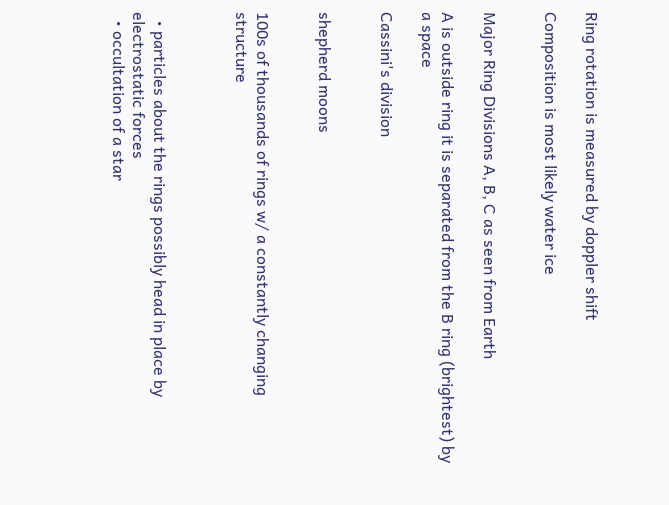Ring rotation is measured by doppler shift

Composition is most likely water ice


Major Ring Divisions A, B, C as seen from Earth

A is outside ring it is separated from the B ring (brightest) by a space

Cassini's division


shepherd moons


100s of thousands of rings w/ a constantly changing structure



  • particles about the rings possibly head in place by electrostatic forces
  • occultation of a star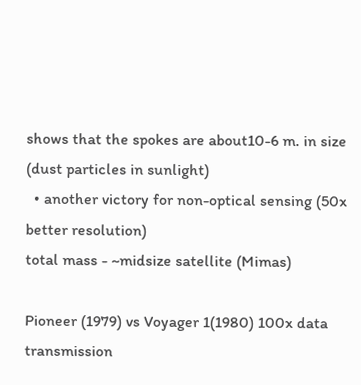shows that the spokes are about10-6 m. in size (dust particles in sunlight)
  • another victory for non-optical sensing (50x better resolution)
total mass - ~midsize satellite (Mimas)

Pioneer (1979) vs Voyager 1(1980) 100x data transmission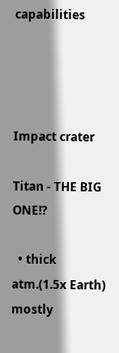capabilities




Impact crater

Titan - THE BIG ONE!?

  • thick atm.(1.5x Earth) mostly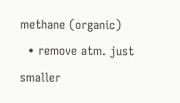methane (organic)
  • remove atm. just smaller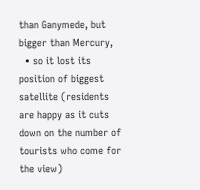than Ganymede, but bigger than Mercury,
  • so it lost its position of biggest satellite (residents are happy as it cuts down on the number of tourists who come for the view)